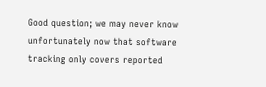Good question; we may never know unfortunately now that software tracking only covers reported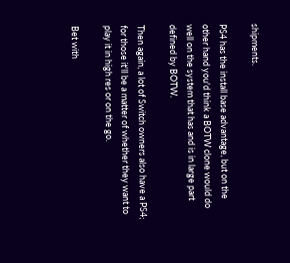shipments.

PS4 has the install base advantage, but on the other hand you'd think a BOTW clone would do well on the system that has and is in large part defined by BOTW.

Then again, a lot of Switch owners also have a PS4; for those it'll be a matter of whether they want to play it in high res or on the go.

Bet with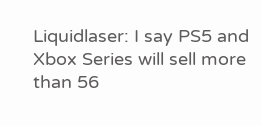Liquidlaser: I say PS5 and Xbox Series will sell more than 56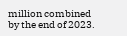million combined by the end of 2023.